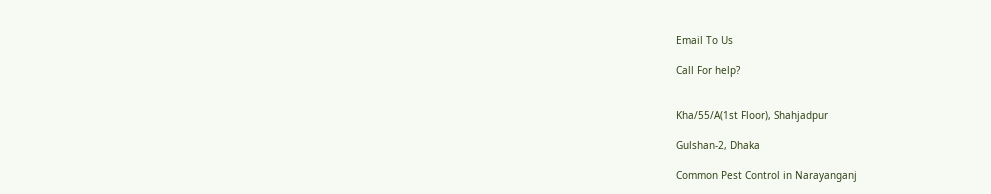Email To Us

Call For help?


Kha/55/A(1st Floor), Shahjadpur

Gulshan-2, Dhaka

Common Pest Control in Narayanganj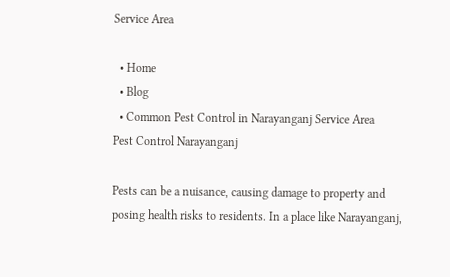Service Area

  • Home
  • Blog
  • Common Pest Control in Narayanganj Service Area
Pest Control Narayanganj

Pests can be a nuisance, causing damage to property and posing health risks to residents. In a place like Narayanganj,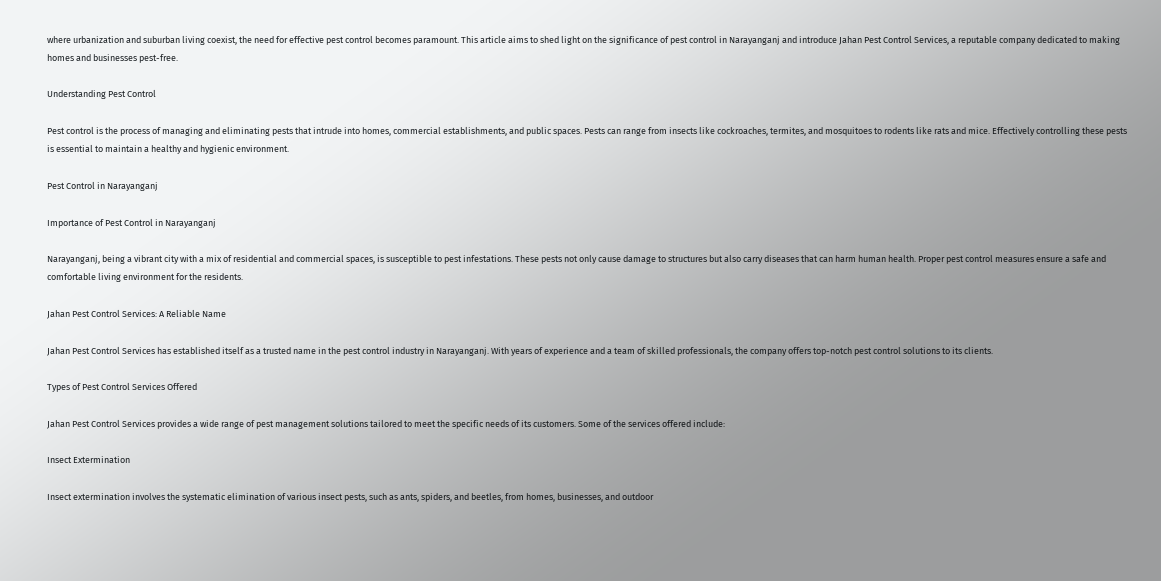where urbanization and suburban living coexist, the need for effective pest control becomes paramount. This article aims to shed light on the significance of pest control in Narayanganj and introduce Jahan Pest Control Services, a reputable company dedicated to making homes and businesses pest-free.

Understanding Pest Control

Pest control is the process of managing and eliminating pests that intrude into homes, commercial establishments, and public spaces. Pests can range from insects like cockroaches, termites, and mosquitoes to rodents like rats and mice. Effectively controlling these pests is essential to maintain a healthy and hygienic environment.

Pest Control in Narayanganj

Importance of Pest Control in Narayanganj

Narayanganj, being a vibrant city with a mix of residential and commercial spaces, is susceptible to pest infestations. These pests not only cause damage to structures but also carry diseases that can harm human health. Proper pest control measures ensure a safe and comfortable living environment for the residents.

Jahan Pest Control Services: A Reliable Name

Jahan Pest Control Services has established itself as a trusted name in the pest control industry in Narayanganj. With years of experience and a team of skilled professionals, the company offers top-notch pest control solutions to its clients.

Types of Pest Control Services Offered

Jahan Pest Control Services provides a wide range of pest management solutions tailored to meet the specific needs of its customers. Some of the services offered include:

Insect Extermination

Insect extermination involves the systematic elimination of various insect pests, such as ants, spiders, and beetles, from homes, businesses, and outdoor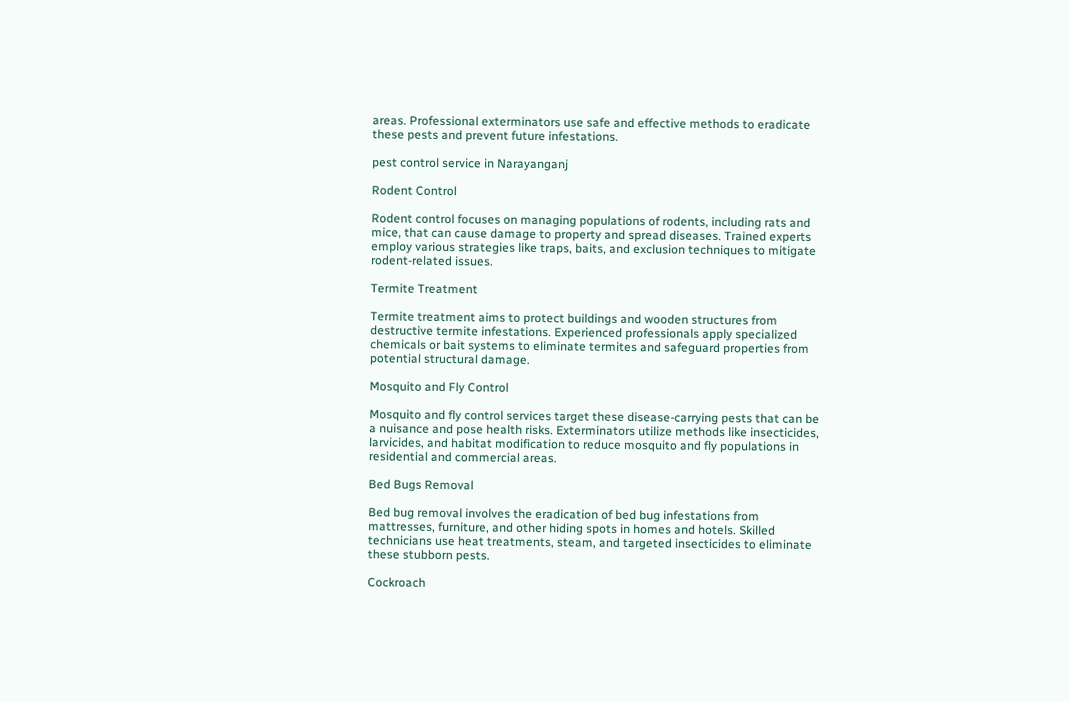areas. Professional exterminators use safe and effective methods to eradicate these pests and prevent future infestations.

pest control service in Narayanganj

Rodent Control

Rodent control focuses on managing populations of rodents, including rats and mice, that can cause damage to property and spread diseases. Trained experts employ various strategies like traps, baits, and exclusion techniques to mitigate rodent-related issues.

Termite Treatment

Termite treatment aims to protect buildings and wooden structures from destructive termite infestations. Experienced professionals apply specialized chemicals or bait systems to eliminate termites and safeguard properties from potential structural damage.

Mosquito and Fly Control

Mosquito and fly control services target these disease-carrying pests that can be a nuisance and pose health risks. Exterminators utilize methods like insecticides, larvicides, and habitat modification to reduce mosquito and fly populations in residential and commercial areas.

Bed Bugs Removal

Bed bug removal involves the eradication of bed bug infestations from mattresses, furniture, and other hiding spots in homes and hotels. Skilled technicians use heat treatments, steam, and targeted insecticides to eliminate these stubborn pests.

Cockroach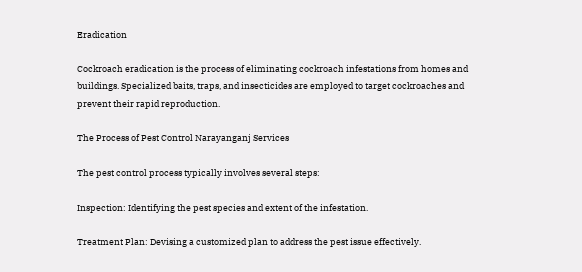Eradication

Cockroach eradication is the process of eliminating cockroach infestations from homes and buildings. Specialized baits, traps, and insecticides are employed to target cockroaches and prevent their rapid reproduction.

The Process of Pest Control Narayanganj Services

The pest control process typically involves several steps:

Inspection: Identifying the pest species and extent of the infestation.

Treatment Plan: Devising a customized plan to address the pest issue effectively.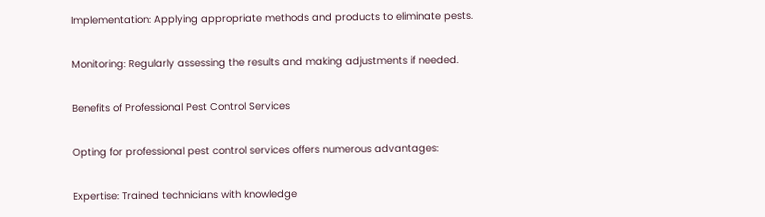Implementation: Applying appropriate methods and products to eliminate pests.

Monitoring: Regularly assessing the results and making adjustments if needed.

Benefits of Professional Pest Control Services

Opting for professional pest control services offers numerous advantages:

Expertise: Trained technicians with knowledge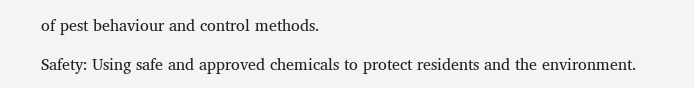of pest behaviour and control methods.

Safety: Using safe and approved chemicals to protect residents and the environment.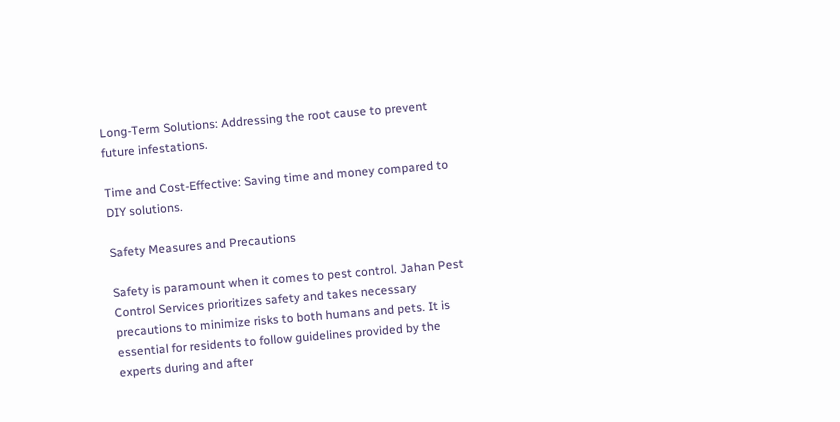Long-Term Solutions: Addressing the root cause to prevent future infestations.

Time and Cost-Effective: Saving time and money compared to DIY solutions.

Safety Measures and Precautions

Safety is paramount when it comes to pest control. Jahan Pest Control Services prioritizes safety and takes necessary precautions to minimize risks to both humans and pets. It is essential for residents to follow guidelines provided by the experts during and after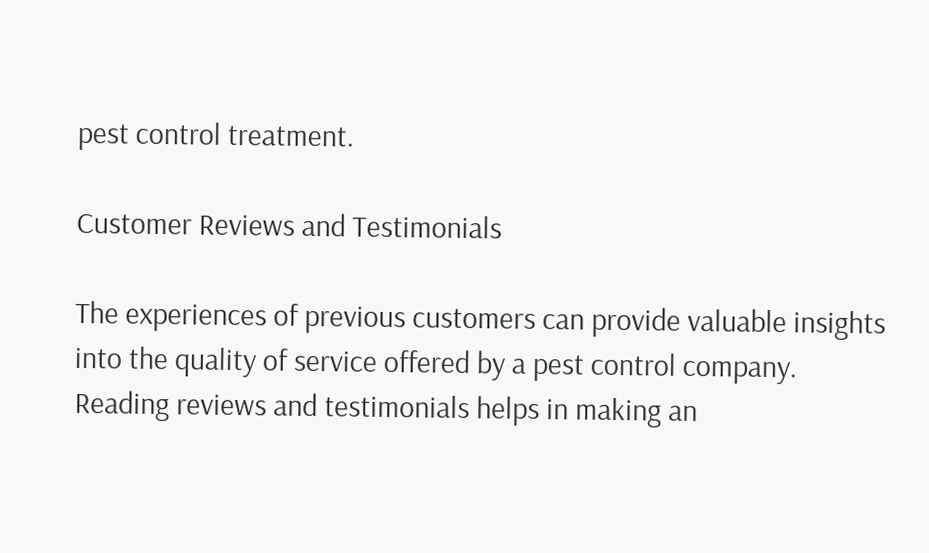pest control treatment.

Customer Reviews and Testimonials

The experiences of previous customers can provide valuable insights into the quality of service offered by a pest control company. Reading reviews and testimonials helps in making an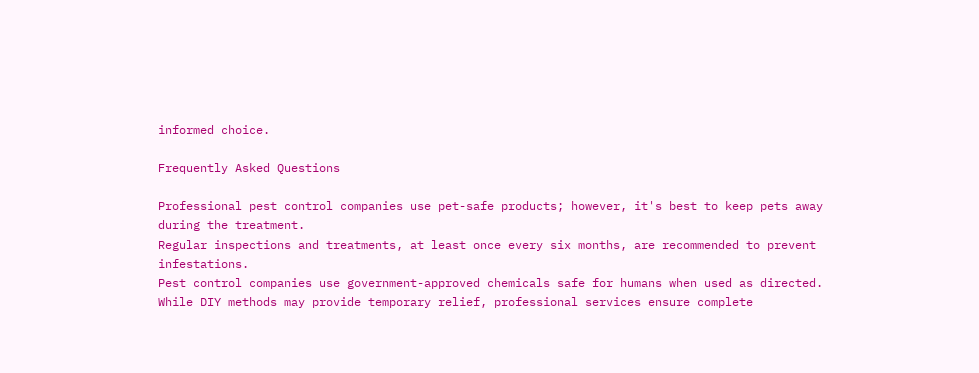informed choice.

Frequently Asked Questions

Professional pest control companies use pet-safe products; however, it's best to keep pets away during the treatment.
Regular inspections and treatments, at least once every six months, are recommended to prevent infestations.
Pest control companies use government-approved chemicals safe for humans when used as directed.
While DIY methods may provide temporary relief, professional services ensure complete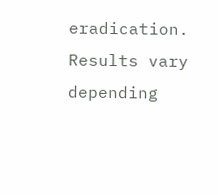eradication.
Results vary depending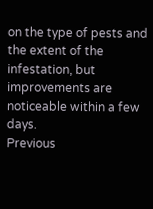on the type of pests and the extent of the infestation, but improvements are noticeable within a few days.
Previous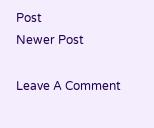Post
Newer Post

Leave A Comment